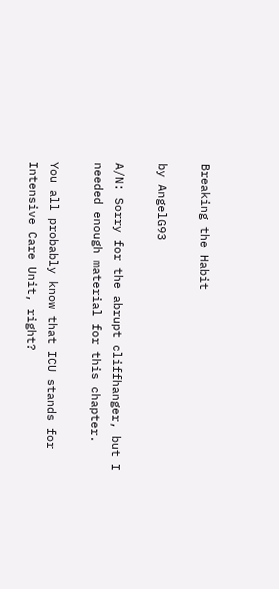Breaking the Habit

by AngelG93

A/N: Sorry for the abrupt cliffhanger, but I needed enough material for this chapter.

You all probably know that ICU stands for Intensive Care Unit, right?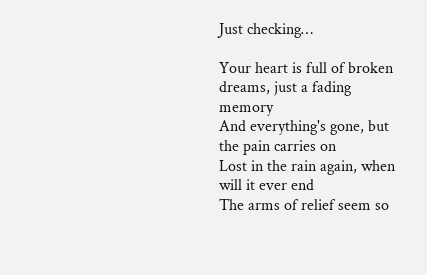Just checking…

Your heart is full of broken dreams, just a fading memory
And everything's gone, but the pain carries on
Lost in the rain again, when will it ever end
The arms of relief seem so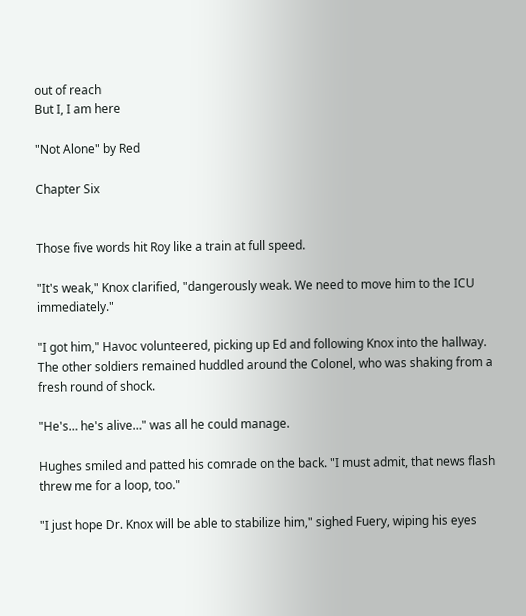out of reach
But I, I am here

"Not Alone" by Red

Chapter Six


Those five words hit Roy like a train at full speed.

"It's weak," Knox clarified, "dangerously weak. We need to move him to the ICU immediately."

"I got him," Havoc volunteered, picking up Ed and following Knox into the hallway. The other soldiers remained huddled around the Colonel, who was shaking from a fresh round of shock.

"He's… he's alive…" was all he could manage.

Hughes smiled and patted his comrade on the back. "I must admit, that news flash threw me for a loop, too."

"I just hope Dr. Knox will be able to stabilize him," sighed Fuery, wiping his eyes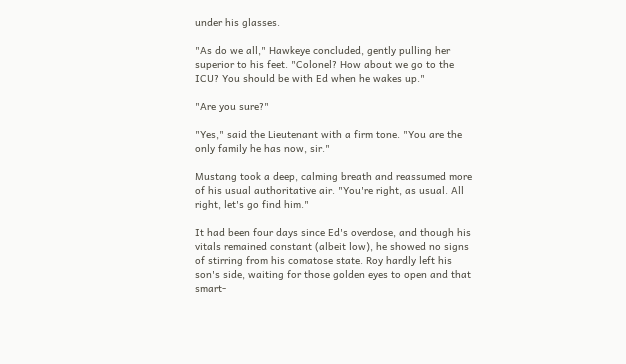under his glasses.

"As do we all," Hawkeye concluded, gently pulling her superior to his feet. "Colonel? How about we go to the ICU? You should be with Ed when he wakes up."

"Are you sure?"

"Yes," said the Lieutenant with a firm tone. "You are the only family he has now, sir."

Mustang took a deep, calming breath and reassumed more of his usual authoritative air. "You're right, as usual. All right, let's go find him."

It had been four days since Ed's overdose, and though his vitals remained constant (albeit low), he showed no signs of stirring from his comatose state. Roy hardly left his son's side, waiting for those golden eyes to open and that smart-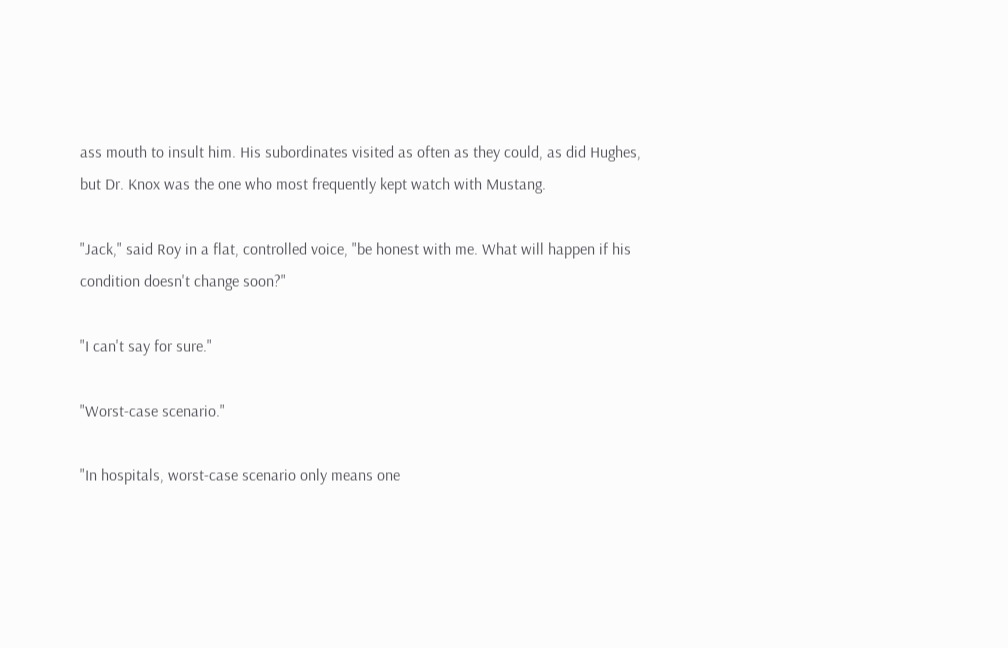ass mouth to insult him. His subordinates visited as often as they could, as did Hughes, but Dr. Knox was the one who most frequently kept watch with Mustang.

"Jack," said Roy in a flat, controlled voice, "be honest with me. What will happen if his condition doesn't change soon?"

"I can't say for sure."

"Worst-case scenario."

"In hospitals, worst-case scenario only means one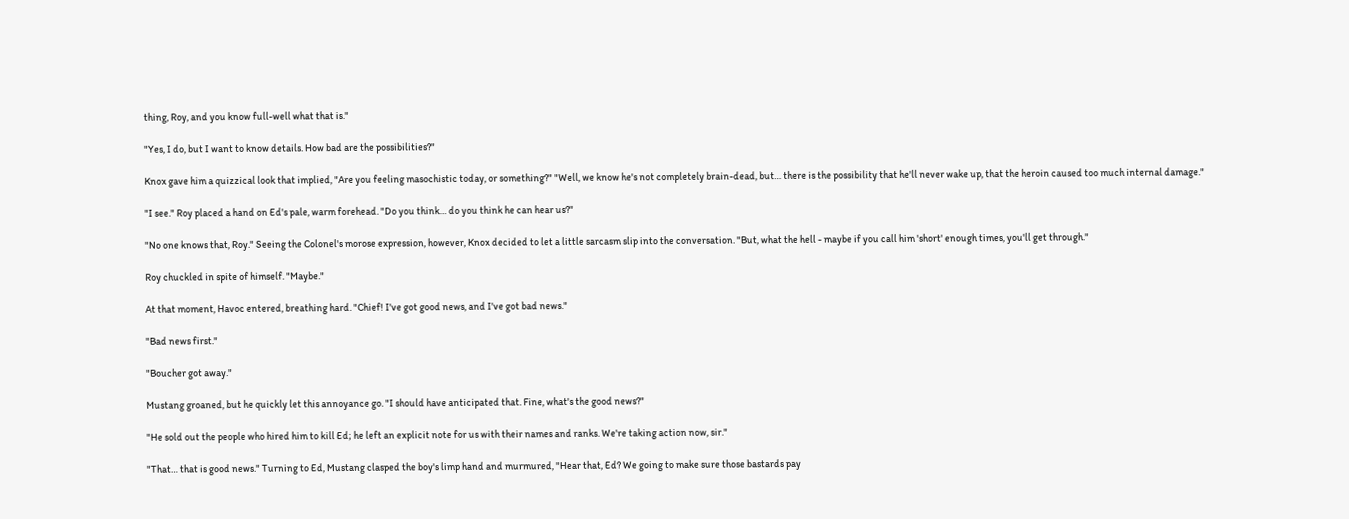thing, Roy, and you know full-well what that is."

"Yes, I do, but I want to know details. How bad are the possibilities?"

Knox gave him a quizzical look that implied, "Are you feeling masochistic today, or something?" "Well, we know he's not completely brain-dead, but… there is the possibility that he'll never wake up, that the heroin caused too much internal damage."

"I see." Roy placed a hand on Ed's pale, warm forehead. "Do you think… do you think he can hear us?"

"No one knows that, Roy." Seeing the Colonel's morose expression, however, Knox decided to let a little sarcasm slip into the conversation. "But, what the hell - maybe if you call him 'short' enough times, you'll get through."

Roy chuckled in spite of himself. "Maybe."

At that moment, Havoc entered, breathing hard. "Chief! I've got good news, and I've got bad news."

"Bad news first."

"Boucher got away."

Mustang groaned, but he quickly let this annoyance go. "I should have anticipated that. Fine, what's the good news?"

"He sold out the people who hired him to kill Ed; he left an explicit note for us with their names and ranks. We're taking action now, sir."

"That… that is good news." Turning to Ed, Mustang clasped the boy's limp hand and murmured, "Hear that, Ed? We going to make sure those bastards pay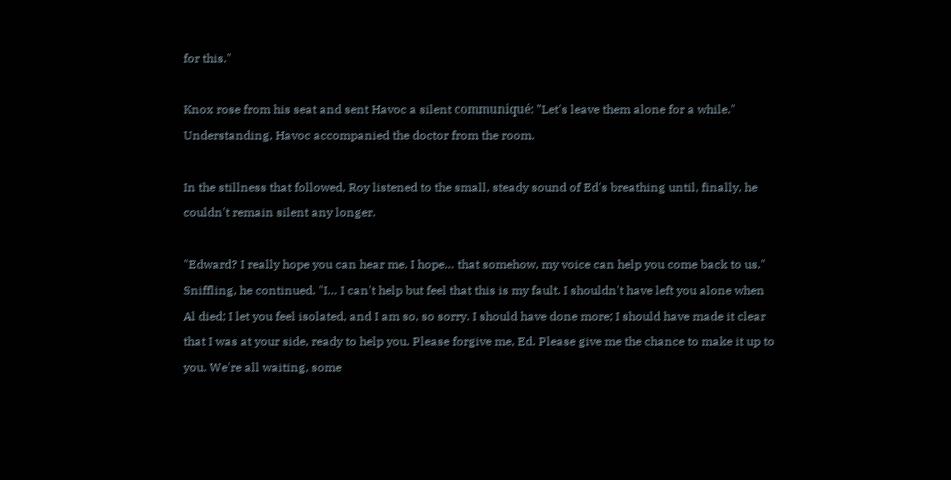for this."

Knox rose from his seat and sent Havoc a silent communiqué: "Let's leave them alone for a while." Understanding, Havoc accompanied the doctor from the room.

In the stillness that followed, Roy listened to the small, steady sound of Ed's breathing until, finally, he couldn't remain silent any longer.

"Edward? I really hope you can hear me. I hope… that somehow, my voice can help you come back to us." Sniffling, he continued. "I… I can't help but feel that this is my fault. I shouldn't have left you alone when Al died; I let you feel isolated, and I am so, so sorry. I should have done more; I should have made it clear that I was at your side, ready to help you. Please forgive me, Ed. Please give me the chance to make it up to you. We're all waiting, some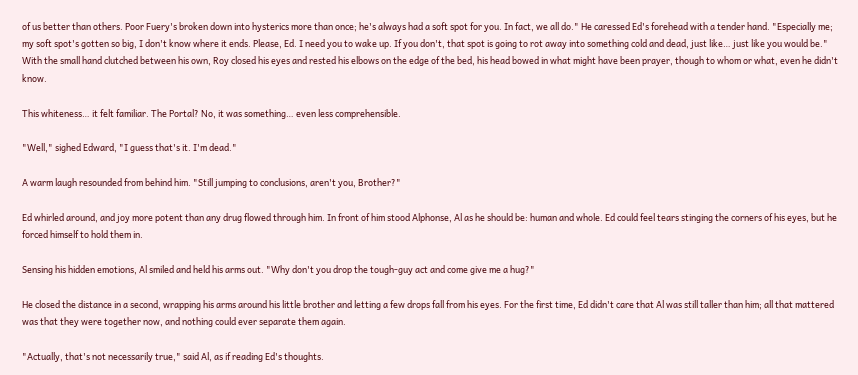of us better than others. Poor Fuery's broken down into hysterics more than once; he's always had a soft spot for you. In fact, we all do." He caressed Ed's forehead with a tender hand. "Especially me; my soft spot's gotten so big, I don't know where it ends. Please, Ed. I need you to wake up. If you don't, that spot is going to rot away into something cold and dead, just like… just like you would be." With the small hand clutched between his own, Roy closed his eyes and rested his elbows on the edge of the bed, his head bowed in what might have been prayer, though to whom or what, even he didn't know.

This whiteness… it felt familiar. The Portal? No, it was something… even less comprehensible.

"Well," sighed Edward, "I guess that's it. I'm dead."

A warm laugh resounded from behind him. "Still jumping to conclusions, aren't you, Brother?"

Ed whirled around, and joy more potent than any drug flowed through him. In front of him stood Alphonse, Al as he should be: human and whole. Ed could feel tears stinging the corners of his eyes, but he forced himself to hold them in.

Sensing his hidden emotions, Al smiled and held his arms out. "Why don't you drop the tough-guy act and come give me a hug?"

He closed the distance in a second, wrapping his arms around his little brother and letting a few drops fall from his eyes. For the first time, Ed didn't care that Al was still taller than him; all that mattered was that they were together now, and nothing could ever separate them again.

"Actually, that's not necessarily true," said Al, as if reading Ed's thoughts.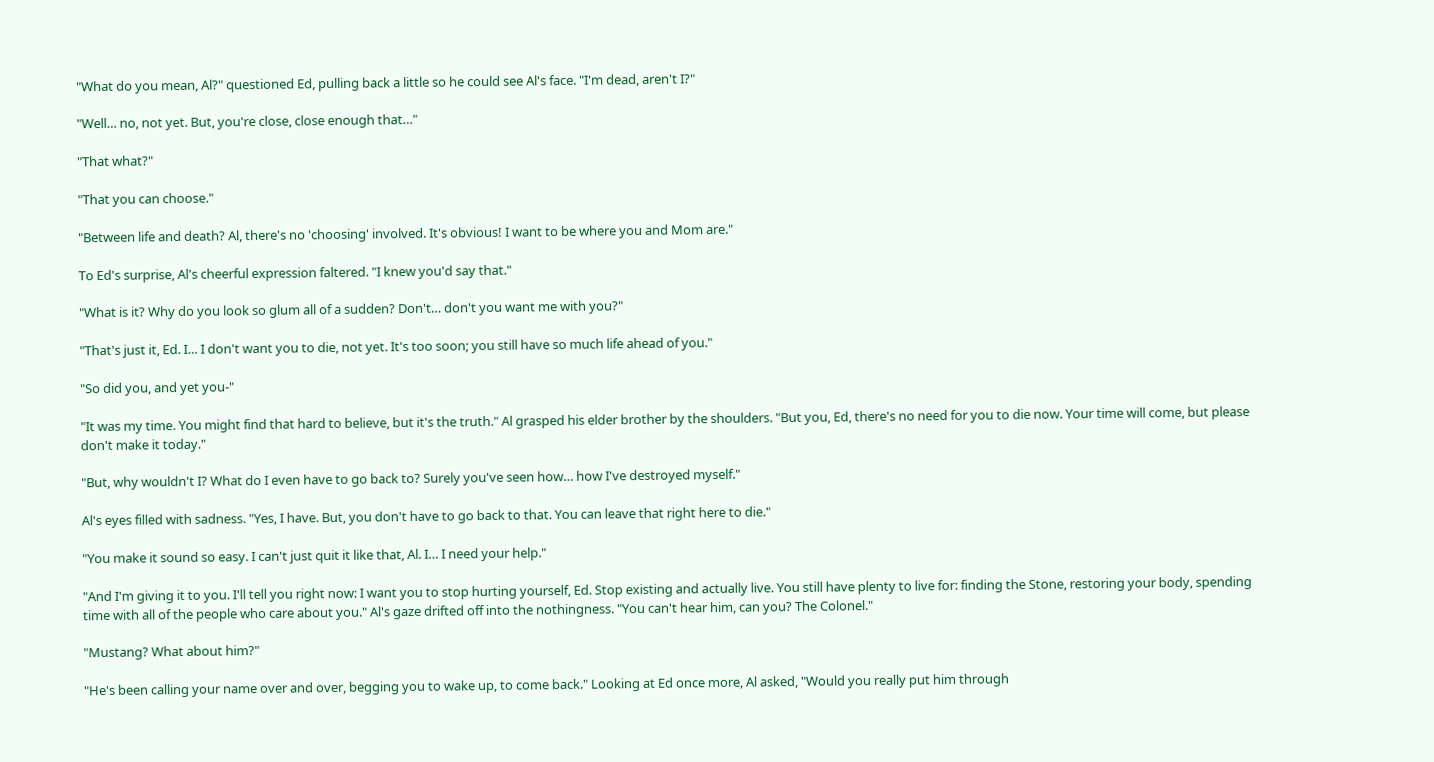"What do you mean, Al?" questioned Ed, pulling back a little so he could see Al's face. "I'm dead, aren't I?"

"Well… no, not yet. But, you're close, close enough that…"

"That what?"

"That you can choose."

"Between life and death? Al, there's no 'choosing' involved. It's obvious! I want to be where you and Mom are."

To Ed's surprise, Al's cheerful expression faltered. "I knew you'd say that."

"What is it? Why do you look so glum all of a sudden? Don't… don't you want me with you?"

"That's just it, Ed. I… I don't want you to die, not yet. It's too soon; you still have so much life ahead of you."

"So did you, and yet you-"

"It was my time. You might find that hard to believe, but it's the truth." Al grasped his elder brother by the shoulders. "But you, Ed, there's no need for you to die now. Your time will come, but please don't make it today."

"But, why wouldn't I? What do I even have to go back to? Surely you've seen how… how I've destroyed myself."

Al's eyes filled with sadness. "Yes, I have. But, you don't have to go back to that. You can leave that right here to die."

"You make it sound so easy. I can't just quit it like that, Al. I… I need your help."

"And I'm giving it to you. I'll tell you right now: I want you to stop hurting yourself, Ed. Stop existing and actually live. You still have plenty to live for: finding the Stone, restoring your body, spending time with all of the people who care about you." Al's gaze drifted off into the nothingness. "You can't hear him, can you? The Colonel."

"Mustang? What about him?"

"He's been calling your name over and over, begging you to wake up, to come back." Looking at Ed once more, Al asked, "Would you really put him through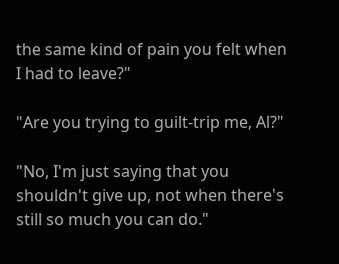the same kind of pain you felt when I had to leave?"

"Are you trying to guilt-trip me, Al?"

"No, I'm just saying that you shouldn't give up, not when there's still so much you can do."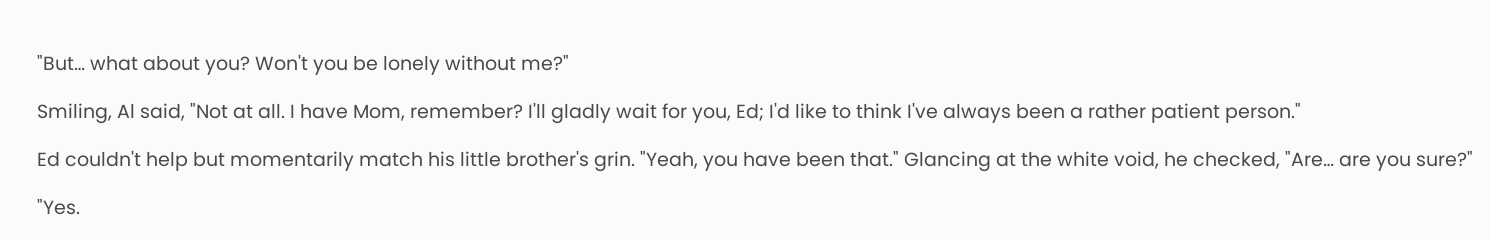"But… what about you? Won't you be lonely without me?"

Smiling, Al said, "Not at all. I have Mom, remember? I'll gladly wait for you, Ed; I'd like to think I've always been a rather patient person."

Ed couldn't help but momentarily match his little brother's grin. "Yeah, you have been that." Glancing at the white void, he checked, "Are… are you sure?"

"Yes.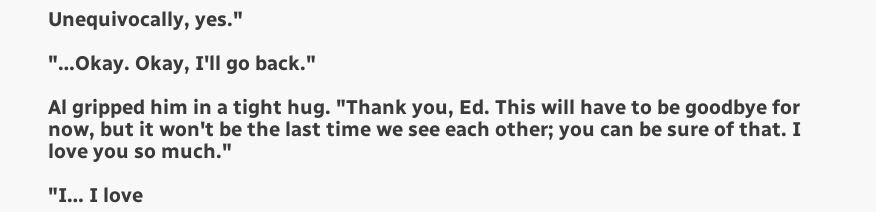Unequivocally, yes."

"…Okay. Okay, I'll go back."

Al gripped him in a tight hug. "Thank you, Ed. This will have to be goodbye for now, but it won't be the last time we see each other; you can be sure of that. I love you so much."

"I… I love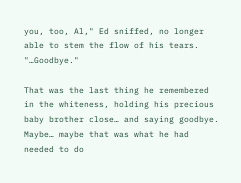you, too, Al," Ed sniffed, no longer able to stem the flow of his tears. "…Goodbye."

That was the last thing he remembered in the whiteness, holding his precious baby brother close… and saying goodbye. Maybe… maybe that was what he had needed to do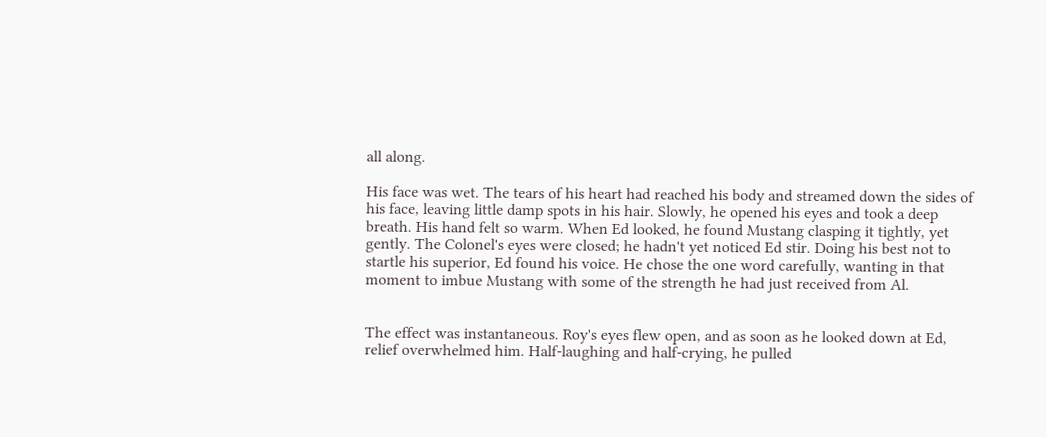all along.

His face was wet. The tears of his heart had reached his body and streamed down the sides of his face, leaving little damp spots in his hair. Slowly, he opened his eyes and took a deep breath. His hand felt so warm. When Ed looked, he found Mustang clasping it tightly, yet gently. The Colonel's eyes were closed; he hadn't yet noticed Ed stir. Doing his best not to startle his superior, Ed found his voice. He chose the one word carefully, wanting in that moment to imbue Mustang with some of the strength he had just received from Al.


The effect was instantaneous. Roy's eyes flew open, and as soon as he looked down at Ed, relief overwhelmed him. Half-laughing and half-crying, he pulled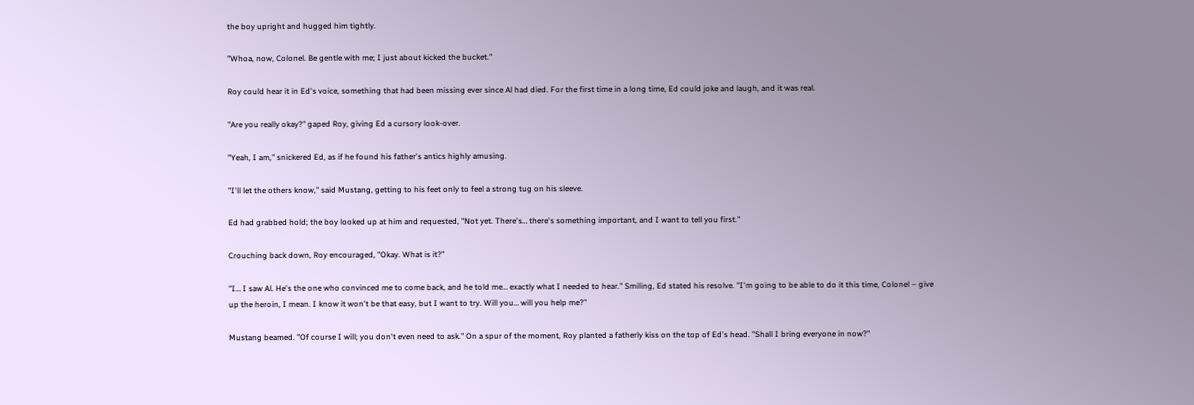the boy upright and hugged him tightly.

"Whoa, now, Colonel. Be gentle with me; I just about kicked the bucket."

Roy could hear it in Ed's voice, something that had been missing ever since Al had died. For the first time in a long time, Ed could joke and laugh, and it was real.

"Are you really okay?" gaped Roy, giving Ed a cursory look-over.

"Yeah, I am," snickered Ed, as if he found his father's antics highly amusing.

"I'll let the others know," said Mustang, getting to his feet only to feel a strong tug on his sleeve.

Ed had grabbed hold; the boy looked up at him and requested, "Not yet. There's… there's something important, and I want to tell you first."

Crouching back down, Roy encouraged, "Okay. What is it?"

"I… I saw Al. He's the one who convinced me to come back, and he told me… exactly what I needed to hear." Smiling, Ed stated his resolve. "I'm going to be able to do it this time, Colonel – give up the heroin, I mean. I know it won't be that easy, but I want to try. Will you… will you help me?"

Mustang beamed. "Of course I will; you don't even need to ask." On a spur of the moment, Roy planted a fatherly kiss on the top of Ed's head. "Shall I bring everyone in now?"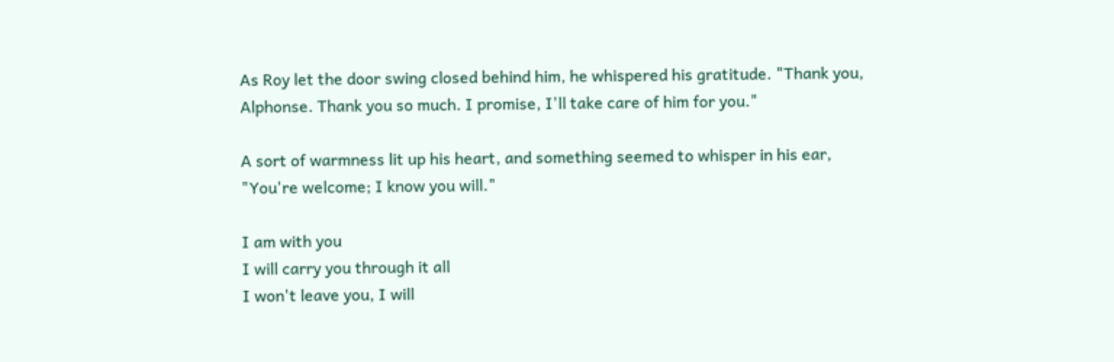As Roy let the door swing closed behind him, he whispered his gratitude. "Thank you, Alphonse. Thank you so much. I promise, I'll take care of him for you."

A sort of warmness lit up his heart, and something seemed to whisper in his ear, "You're welcome; I know you will."

I am with you
I will carry you through it all
I won't leave you, I will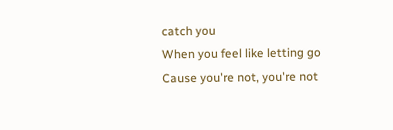catch you
When you feel like letting go
Cause you're not, you're not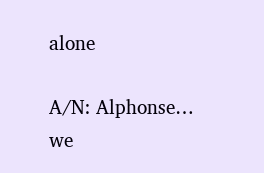alone

A/N: Alphonse… we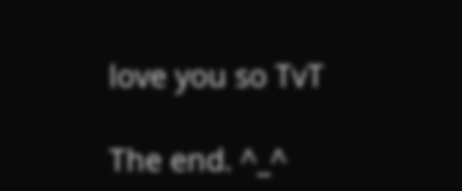love you so TvT

The end. ^_^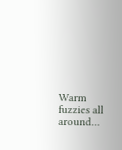Warm fuzzies all around…